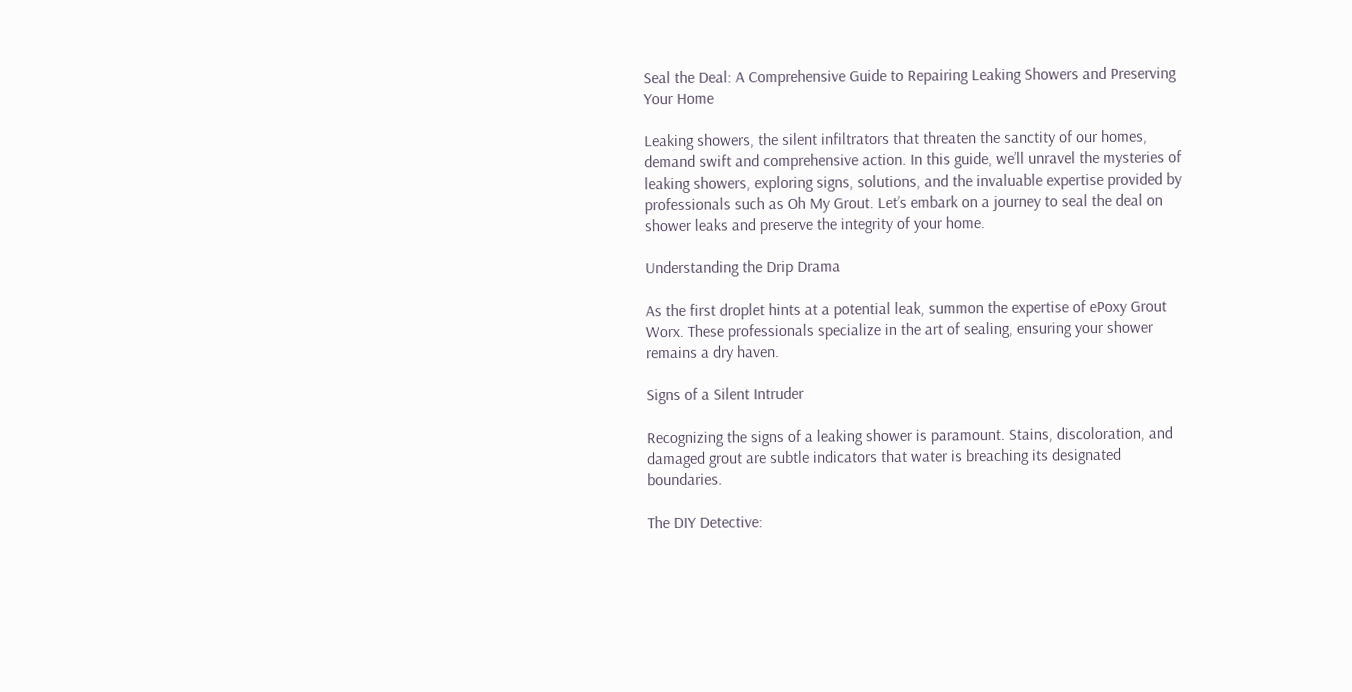Seal the Deal: A Comprehensive Guide to Repairing Leaking Showers and Preserving Your Home

Leaking showers, the silent infiltrators that threaten the sanctity of our homes, demand swift and comprehensive action. In this guide, we’ll unravel the mysteries of leaking showers, exploring signs, solutions, and the invaluable expertise provided by professionals such as Oh My Grout. Let’s embark on a journey to seal the deal on shower leaks and preserve the integrity of your home.

Understanding the Drip Drama

As the first droplet hints at a potential leak, summon the expertise of ePoxy Grout Worx. These professionals specialize in the art of sealing, ensuring your shower remains a dry haven.

Signs of a Silent Intruder

Recognizing the signs of a leaking shower is paramount. Stains, discoloration, and damaged grout are subtle indicators that water is breaching its designated boundaries.

The DIY Detective: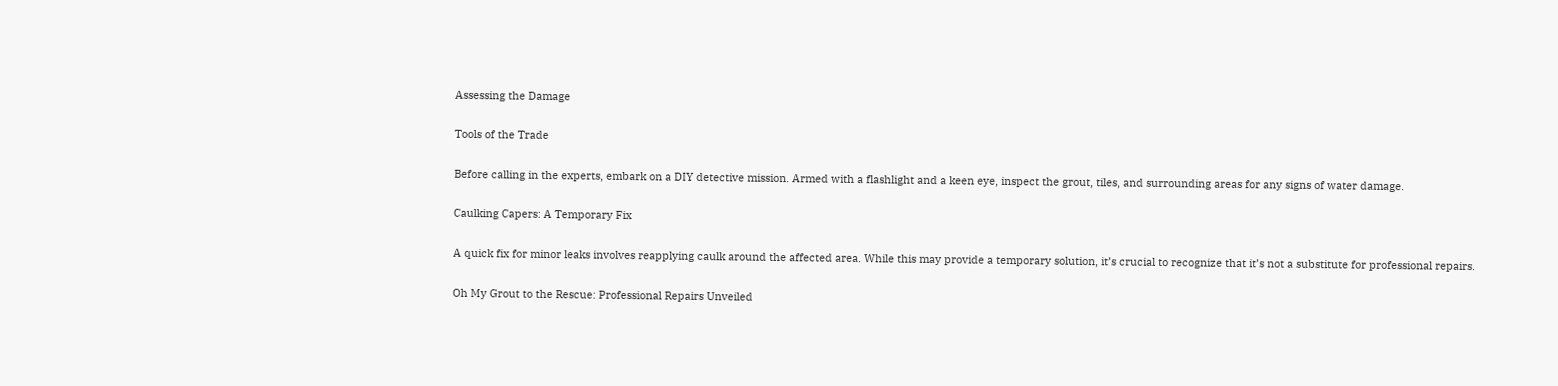Assessing the Damage

Tools of the Trade

Before calling in the experts, embark on a DIY detective mission. Armed with a flashlight and a keen eye, inspect the grout, tiles, and surrounding areas for any signs of water damage.

Caulking Capers: A Temporary Fix

A quick fix for minor leaks involves reapplying caulk around the affected area. While this may provide a temporary solution, it’s crucial to recognize that it’s not a substitute for professional repairs.

Oh My Grout to the Rescue: Professional Repairs Unveiled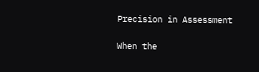Precision in Assessment

When the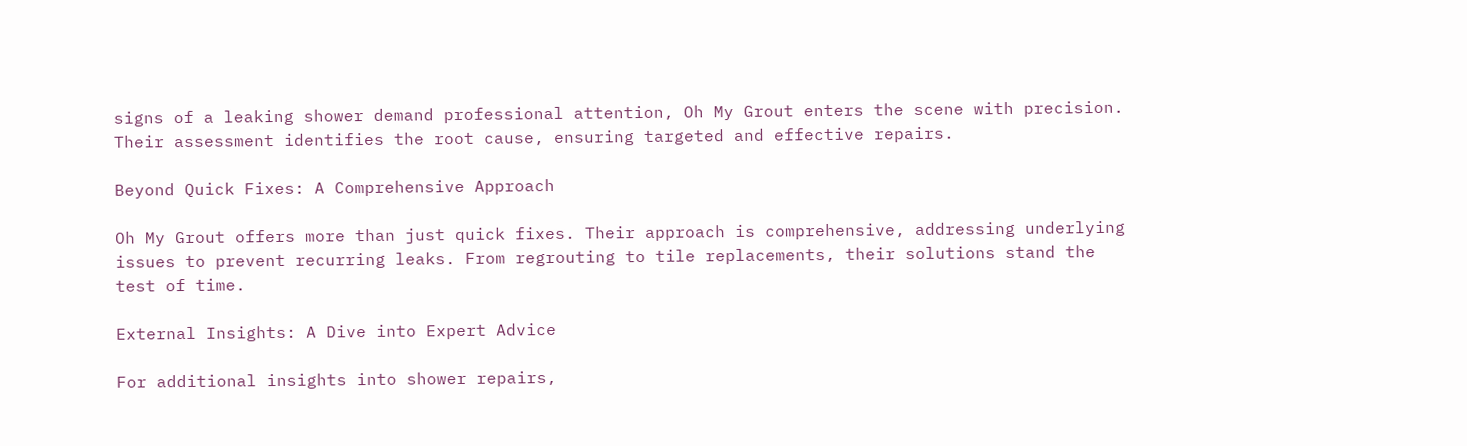signs of a leaking shower demand professional attention, Oh My Grout enters the scene with precision. Their assessment identifies the root cause, ensuring targeted and effective repairs.

Beyond Quick Fixes: A Comprehensive Approach

Oh My Grout offers more than just quick fixes. Their approach is comprehensive, addressing underlying issues to prevent recurring leaks. From regrouting to tile replacements, their solutions stand the test of time.

External Insights: A Dive into Expert Advice

For additional insights into shower repairs,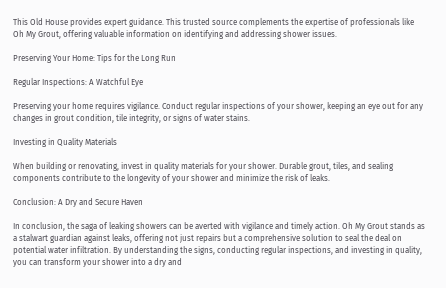This Old House provides expert guidance. This trusted source complements the expertise of professionals like Oh My Grout, offering valuable information on identifying and addressing shower issues.

Preserving Your Home: Tips for the Long Run

Regular Inspections: A Watchful Eye

Preserving your home requires vigilance. Conduct regular inspections of your shower, keeping an eye out for any changes in grout condition, tile integrity, or signs of water stains.

Investing in Quality Materials

When building or renovating, invest in quality materials for your shower. Durable grout, tiles, and sealing components contribute to the longevity of your shower and minimize the risk of leaks.

Conclusion: A Dry and Secure Haven

In conclusion, the saga of leaking showers can be averted with vigilance and timely action. Oh My Grout stands as a stalwart guardian against leaks, offering not just repairs but a comprehensive solution to seal the deal on potential water infiltration. By understanding the signs, conducting regular inspections, and investing in quality, you can transform your shower into a dry and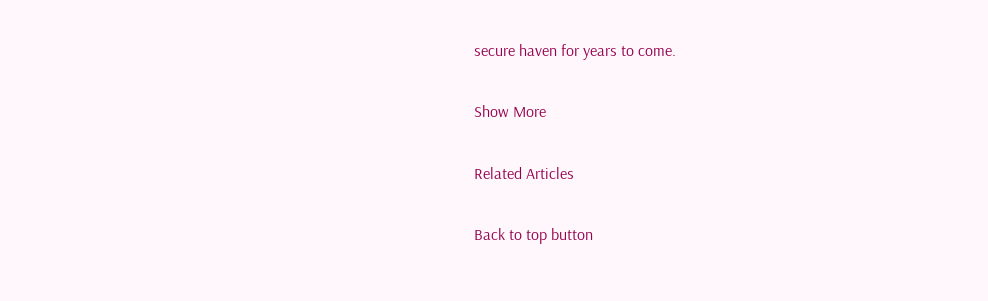secure haven for years to come.

Show More

Related Articles

Back to top button